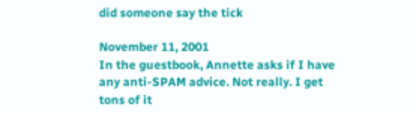did someone say the tick

November 11, 2001
In the guestbook, Annette asks if I have any anti-SPAM advice. Not really. I get tons of it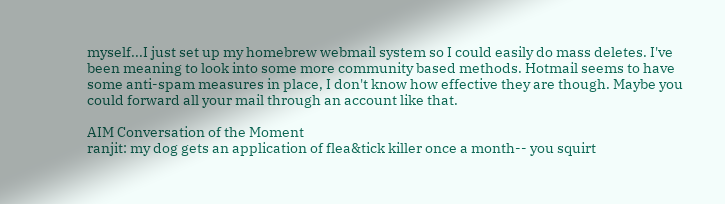myself...I just set up my homebrew webmail system so I could easily do mass deletes. I've been meaning to look into some more community based methods. Hotmail seems to have some anti-spam measures in place, I don't know how effective they are though. Maybe you could forward all your mail through an account like that.

AIM Conversation of the Moment
ranjit: my dog gets an application of flea&tick killer once a month-- you squirt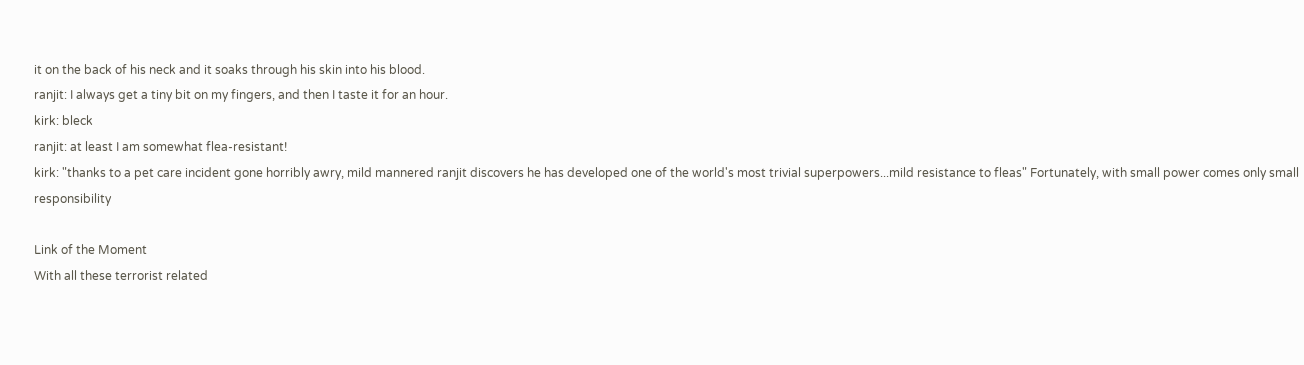it on the back of his neck and it soaks through his skin into his blood.
ranjit: I always get a tiny bit on my fingers, and then I taste it for an hour.
kirk: bleck
ranjit: at least I am somewhat flea-resistant!
kirk: "thanks to a pet care incident gone horribly awry, mild mannered ranjit discovers he has developed one of the world's most trivial superpowers...mild resistance to fleas" Fortunately, with small power comes only small responsibility

Link of the Moment
With all these terrorist related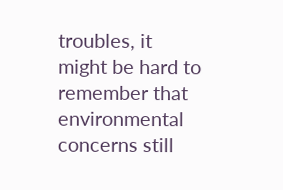troubles, it might be hard to remember that environmental concerns still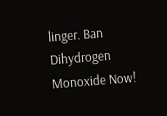linger. Ban Dihydrogen Monoxide Now!